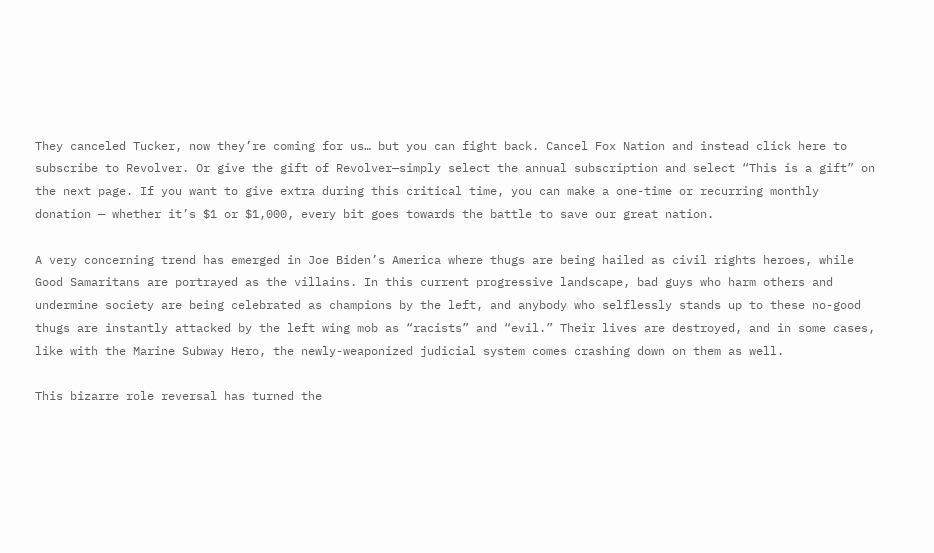They canceled Tucker, now they’re coming for us… but you can fight back. Cancel Fox Nation and instead click here to subscribe to Revolver. Or give the gift of Revolver—simply select the annual subscription and select “This is a gift” on the next page. If you want to give extra during this critical time, you can make a one-time or recurring monthly donation — whether it’s $1 or $1,000, every bit goes towards the battle to save our great nation.

A very concerning trend has emerged in Joe Biden’s America where thugs are being hailed as civil rights heroes, while Good Samaritans are portrayed as the villains. In this current progressive landscape, bad guys who harm others and undermine society are being celebrated as champions by the left, and anybody who selflessly stands up to these no-good thugs are instantly attacked by the left wing mob as “racists” and “evil.” Their lives are destroyed, and in some cases, like with the Marine Subway Hero, the newly-weaponized judicial system comes crashing down on them as well.

This bizarre role reversal has turned the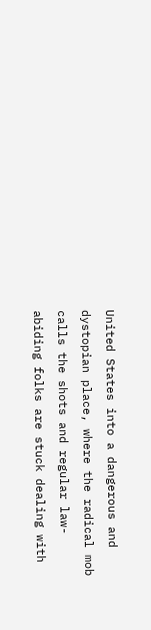United States into a dangerous and dystopian place, where the radical mob calls the shots and regular law-abiding folks are stuck dealing with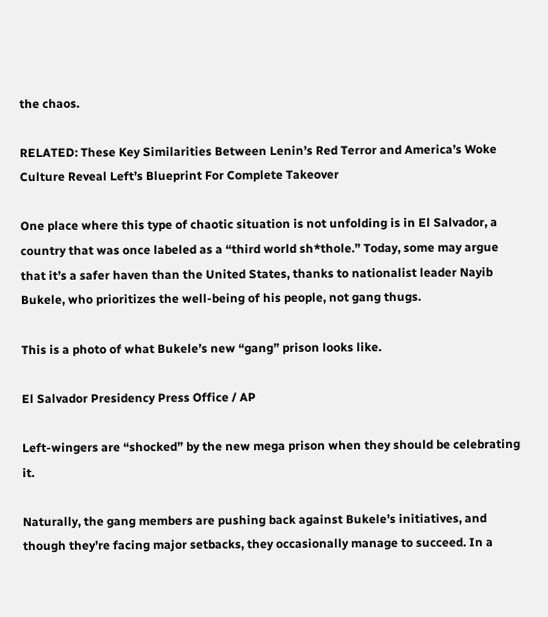the chaos.

RELATED: These Key Similarities Between Lenin’s Red Terror and America’s Woke Culture Reveal Left’s Blueprint For Complete Takeover

One place where this type of chaotic situation is not unfolding is in El Salvador, a country that was once labeled as a “third world sh*thole.” Today, some may argue that it’s a safer haven than the United States, thanks to nationalist leader Nayib Bukele, who prioritizes the well-being of his people, not gang thugs.

This is a photo of what Bukele’s new “gang” prison looks like.

El Salvador Presidency Press Office / AP

Left-wingers are “shocked” by the new mega prison when they should be celebrating it.

Naturally, the gang members are pushing back against Bukele’s initiatives, and though they’re facing major setbacks, they occasionally manage to succeed. In a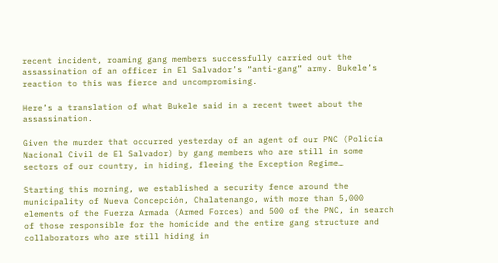recent incident, roaming gang members successfully carried out the assassination of an officer in El Salvador’s “anti-gang” army. Bukele’s reaction to this was fierce and uncompromising.

Here’s a translation of what Bukele said in a recent tweet about the assassination.

Given the murder that occurred yesterday of an agent of our PNC (Policía Nacional Civil de El Salvador) by gang members who are still in some sectors of our country, in hiding, fleeing the Exception Regime…

Starting this morning, we established a security fence around the municipality of Nueva Concepción, Chalatenango, with more than 5,000 elements of the Fuerza Armada (Armed Forces) and 500 of the PNC, in search of those responsible for the homicide and the entire gang structure and collaborators who are still hiding in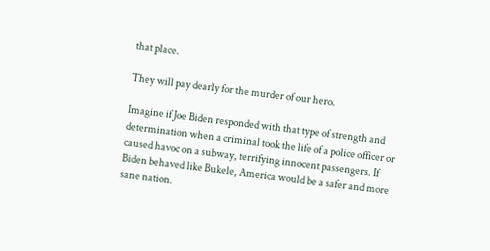that place.

They will pay dearly for the murder of our hero.

Imagine if Joe Biden responded with that type of strength and determination when a criminal took the life of a police officer or caused havoc on a subway, terrifying innocent passengers. If Biden behaved like Bukele, America would be a safer and more sane nation.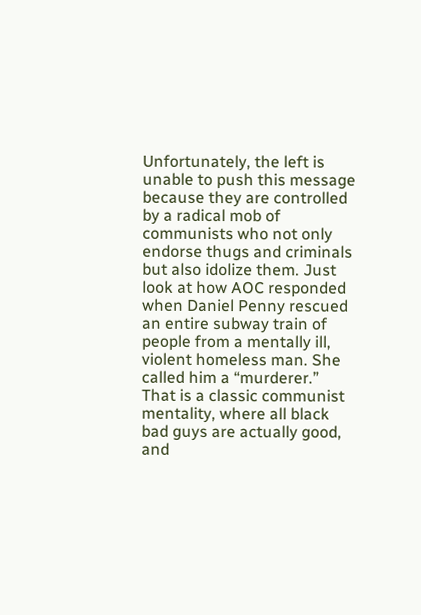Unfortunately, the left is unable to push this message because they are controlled by a radical mob of communists who not only endorse thugs and criminals but also idolize them. Just look at how AOC responded when Daniel Penny rescued an entire subway train of people from a mentally ill, violent homeless man. She called him a “murderer.”  That is a classic communist mentality, where all black bad guys are actually good, and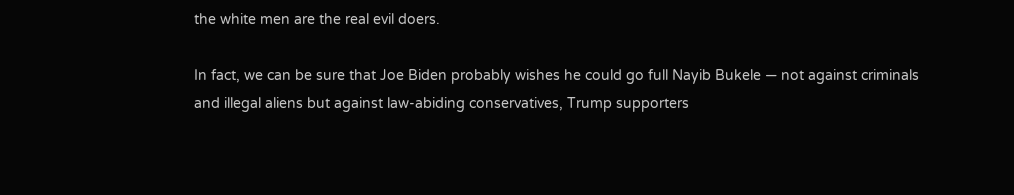the white men are the real evil doers.

In fact, we can be sure that Joe Biden probably wishes he could go full Nayib Bukele — not against criminals and illegal aliens but against law-abiding conservatives, Trump supporters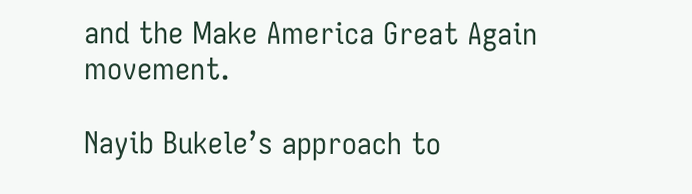and the Make America Great Again movement.

Nayib Bukele’s approach to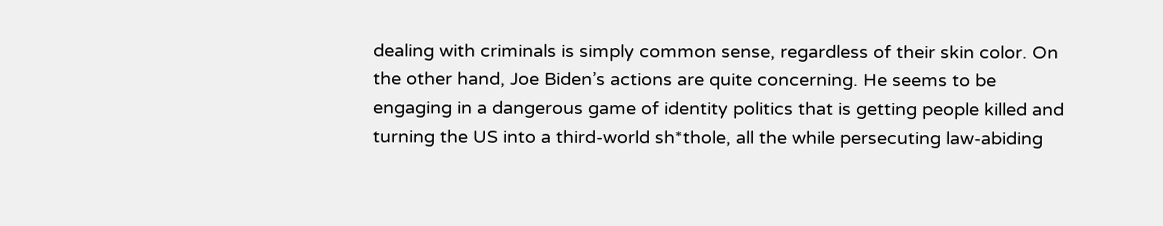dealing with criminals is simply common sense, regardless of their skin color. On the other hand, Joe Biden’s actions are quite concerning. He seems to be engaging in a dangerous game of identity politics that is getting people killed and turning the US into a third-world sh*thole, all the while persecuting law-abiding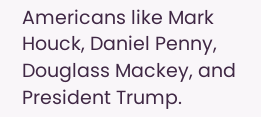Americans like Mark Houck, Daniel Penny, Douglass Mackey, and President Trump.